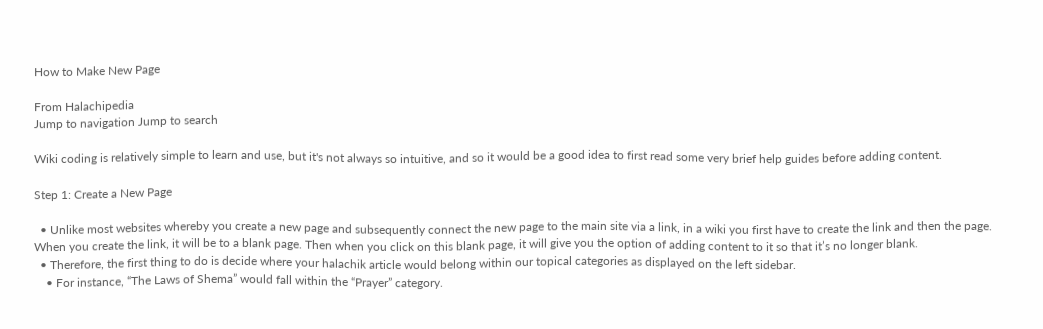How to Make New Page

From Halachipedia
Jump to navigation Jump to search

Wiki coding is relatively simple to learn and use, but it's not always so intuitive, and so it would be a good idea to first read some very brief help guides before adding content.

Step 1: Create a New Page

  • Unlike most websites whereby you create a new page and subsequently connect the new page to the main site via a link, in a wiki you first have to create the link and then the page. When you create the link, it will be to a blank page. Then when you click on this blank page, it will give you the option of adding content to it so that it’s no longer blank.
  • Therefore, the first thing to do is decide where your halachik article would belong within our topical categories as displayed on the left sidebar.
    • For instance, “The Laws of Shema” would fall within the “Prayer” category.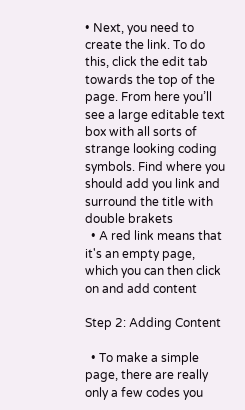• Next, you need to create the link. To do this, click the edit tab towards the top of the page. From here you’ll see a large editable text box with all sorts of strange looking coding symbols. Find where you should add you link and surround the title with double brakets
  • A red link means that it's an empty page, which you can then click on and add content

Step 2: Adding Content

  • To make a simple page, there are really only a few codes you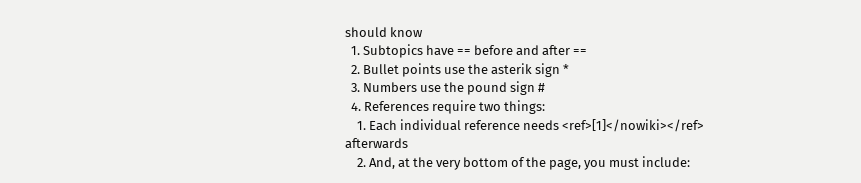should know
  1. Subtopics have == before and after ==
  2. Bullet points use the asterik sign *
  3. Numbers use the pound sign #
  4. References require two things:
    1. Each individual reference needs <ref>[1]</nowiki></ref> afterwards
    2. And, at the very bottom of the page, you must include: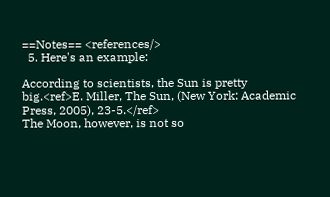==Notes== <references/>
  5. Here's an example:

According to scientists, the Sun is pretty big.<ref>E. Miller, The Sun, (New York: Academic Press, 2005), 23-5.</ref>
The Moon, however, is not so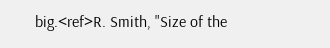big.<ref>R. Smith, "Size of the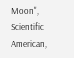Moon", Scientific American,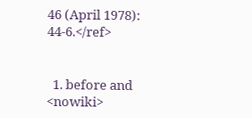46 (April 1978): 44-6.</ref>


  1. before and <nowiki>